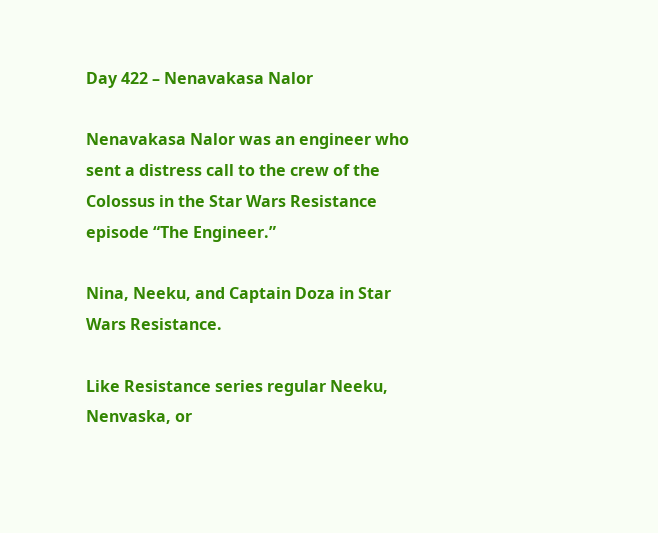Day 422 – Nenavakasa Nalor

Nenavakasa Nalor was an engineer who sent a distress call to the crew of the Colossus in the Star Wars Resistance episode “The Engineer.”

Nina, Neeku, and Captain Doza in Star Wars Resistance.

Like Resistance series regular Neeku, Nenvaska, or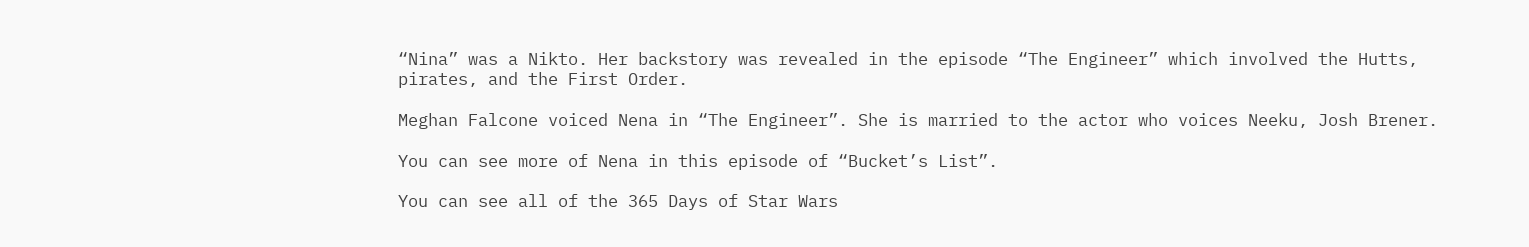“Nina” was a Nikto. Her backstory was revealed in the episode “The Engineer” which involved the Hutts, pirates, and the First Order.

Meghan Falcone voiced Nena in “The Engineer”. She is married to the actor who voices Neeku, Josh Brener.

You can see more of Nena in this episode of “Bucket’s List”.

You can see all of the 365 Days of Star Wars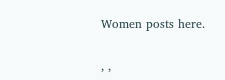Women posts here.

, ,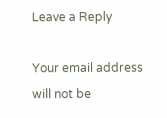Leave a Reply

Your email address will not be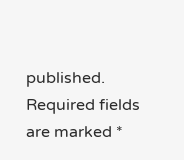published. Required fields are marked *